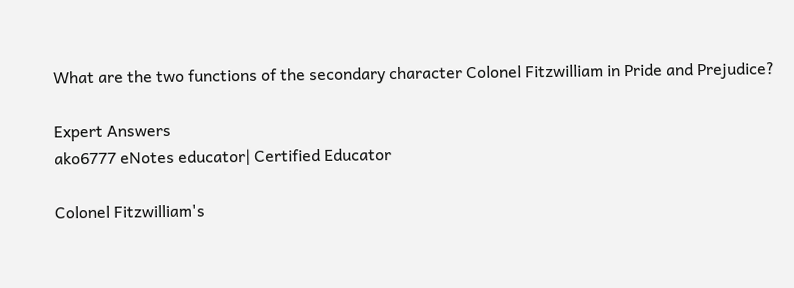What are the two functions of the secondary character Colonel Fitzwilliam in Pride and Prejudice?

Expert Answers
ako6777 eNotes educator| Certified Educator

Colonel Fitzwilliam's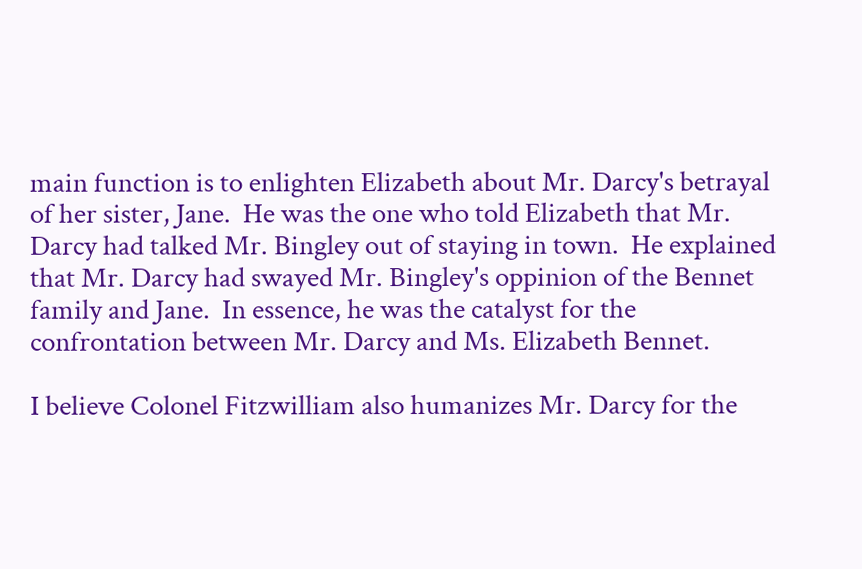main function is to enlighten Elizabeth about Mr. Darcy's betrayal of her sister, Jane.  He was the one who told Elizabeth that Mr. Darcy had talked Mr. Bingley out of staying in town.  He explained that Mr. Darcy had swayed Mr. Bingley's oppinion of the Bennet family and Jane.  In essence, he was the catalyst for the confrontation between Mr. Darcy and Ms. Elizabeth Bennet.

I believe Colonel Fitzwilliam also humanizes Mr. Darcy for the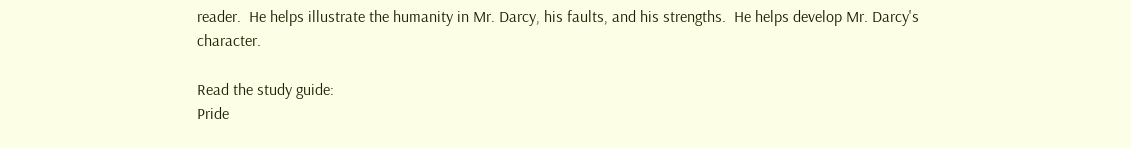reader.  He helps illustrate the humanity in Mr. Darcy, his faults, and his strengths.  He helps develop Mr. Darcy's character.

Read the study guide:
Pride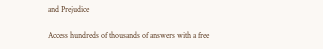and Prejudice

Access hundreds of thousands of answers with a free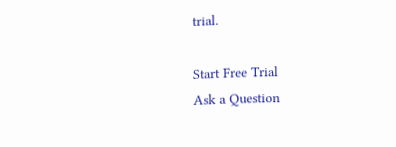trial.

Start Free Trial
Ask a Question